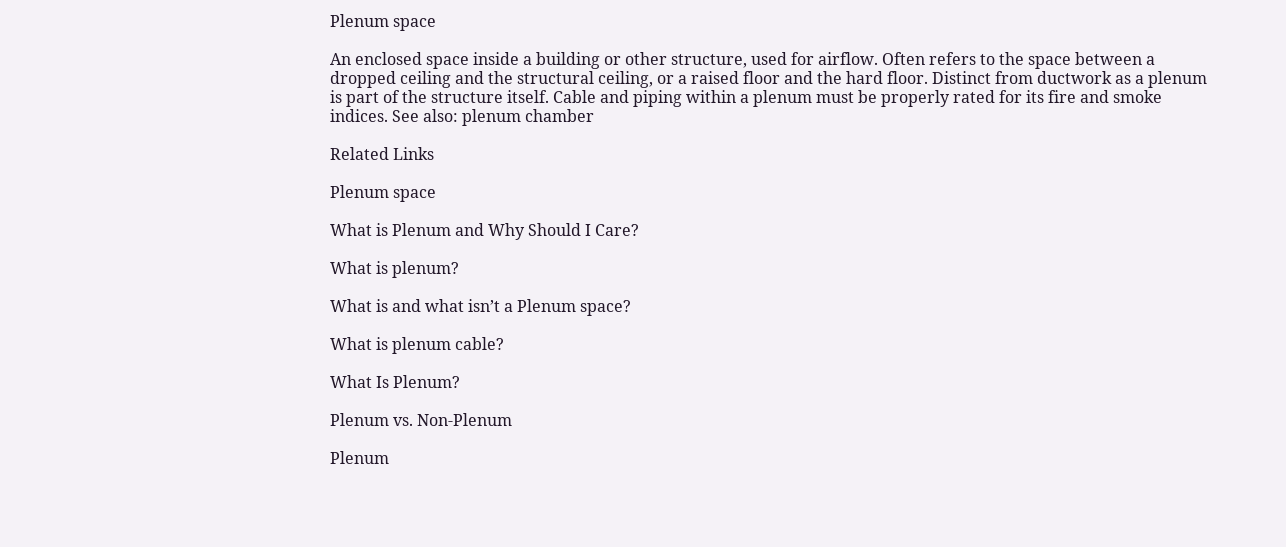Plenum space

An enclosed space inside a building or other structure, used for airflow. Often refers to the space between a dropped ceiling and the structural ceiling, or a raised floor and the hard floor. Distinct from ductwork as a plenum is part of the structure itself. Cable and piping within a plenum must be properly rated for its fire and smoke indices. See also: plenum chamber

Related Links

Plenum space

What is Plenum and Why Should I Care?

What is plenum?

What is and what isn’t a Plenum space?

What is plenum cable?

What Is Plenum?

Plenum vs. Non-Plenum

Plenum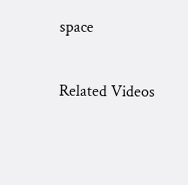space

Related Videos